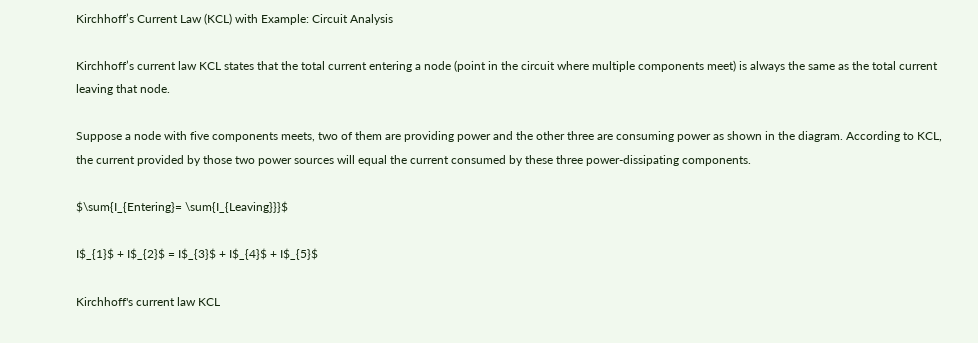Kirchhoff’s Current Law (KCL) with Example: Circuit Analysis

Kirchhoff’s current law KCL states that the total current entering a node (point in the circuit where multiple components meet) is always the same as the total current leaving that node.

Suppose a node with five components meets, two of them are providing power and the other three are consuming power as shown in the diagram. According to KCL, the current provided by those two power sources will equal the current consumed by these three power-dissipating components.

$\sum{I_{Entering}= \sum{I_{Leaving}}}$

I$_{1}$ + I$_{2}$ = I$_{3}$ + I$_{4}$ + I$_{5}$

Kirchhoff's current law KCL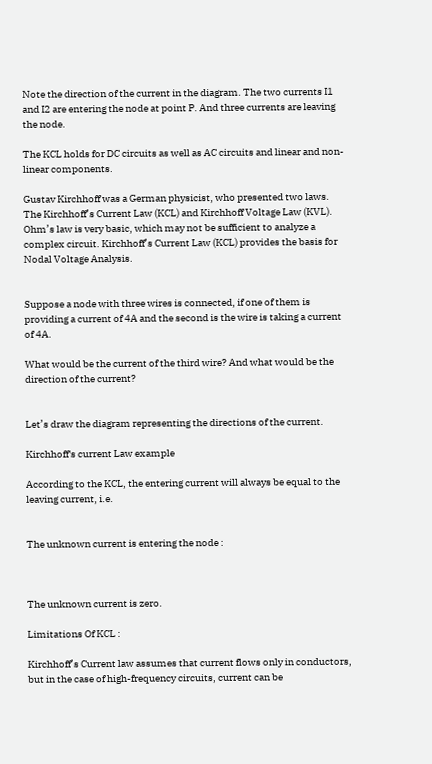Note the direction of the current in the diagram. The two currents I1 and I2 are entering the node at point P. And three currents are leaving the node.

The KCL holds for DC circuits as well as AC circuits and linear and non-linear components.

Gustav Kirchhoff was a German physicist, who presented two laws. The Kirchhoff’s Current Law (KCL) and Kirchhoff Voltage Law (KVL). Ohm’s law is very basic, which may not be sufficient to analyze a complex circuit. Kirchhoff’s Current Law (KCL) provides the basis for Nodal Voltage Analysis.


Suppose a node with three wires is connected, if one of them is providing a current of 4A and the second is the wire is taking a current of 4A.

What would be the current of the third wire? And what would be the direction of the current?


Let’s draw the diagram representing the directions of the current.

Kirchhoff's current Law example

According to the KCL, the entering current will always be equal to the leaving current, i.e.


The unknown current is entering the node :



The unknown current is zero.

Limitations Of KCL :

Kirchhoff’s Current law assumes that current flows only in conductors, but in the case of high-frequency circuits, current can be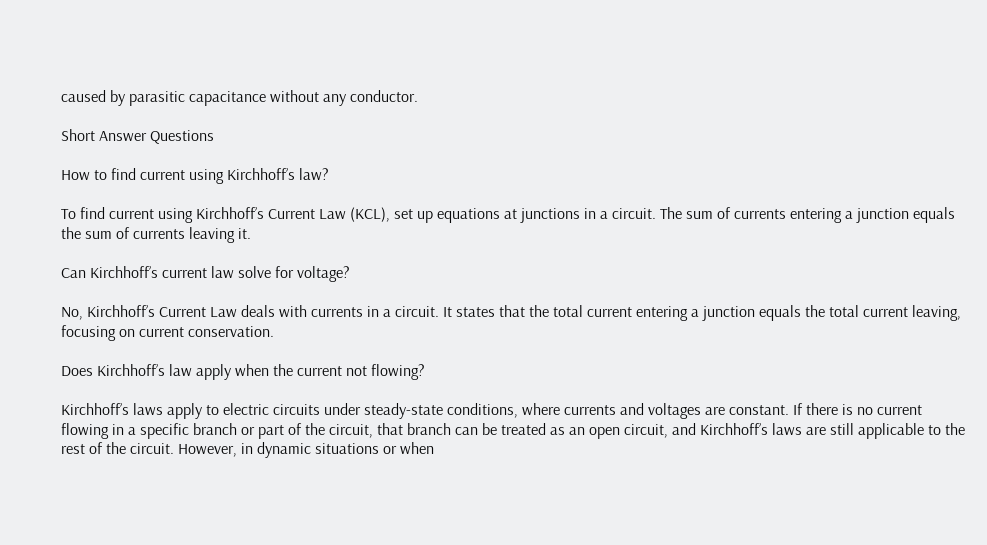caused by parasitic capacitance without any conductor.

Short Answer Questions

How to find current using Kirchhoff’s law?

To find current using Kirchhoff’s Current Law (KCL), set up equations at junctions in a circuit. The sum of currents entering a junction equals the sum of currents leaving it.

Can Kirchhoff’s current law solve for voltage?

No, Kirchhoff’s Current Law deals with currents in a circuit. It states that the total current entering a junction equals the total current leaving, focusing on current conservation.

Does Kirchhoff’s law apply when the current not flowing?

Kirchhoff’s laws apply to electric circuits under steady-state conditions, where currents and voltages are constant. If there is no current flowing in a specific branch or part of the circuit, that branch can be treated as an open circuit, and Kirchhoff’s laws are still applicable to the rest of the circuit. However, in dynamic situations or when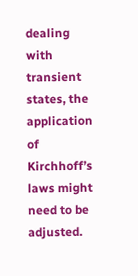dealing with transient states, the application of Kirchhoff’s laws might need to be adjusted.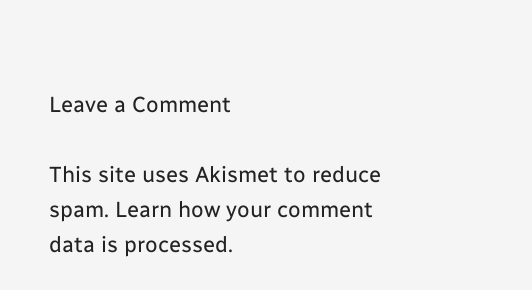Leave a Comment

This site uses Akismet to reduce spam. Learn how your comment data is processed.